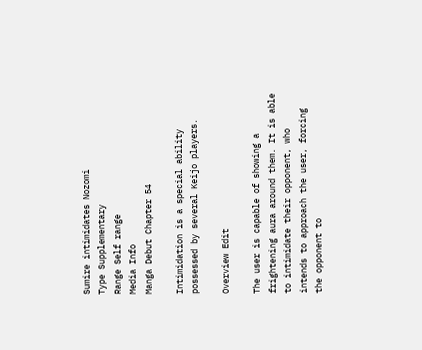Sumire intimidates Nozomi
Type Supplementary
Range Self range
Media Info
Manga Debut Chapter 54

Intimidation is a special ability possessed by several Keijo players.

Overview Edit

The user is capable of showing a frightening aura around them. It is able to intimidate their opponent, who intends to approach the user, forcing the opponent to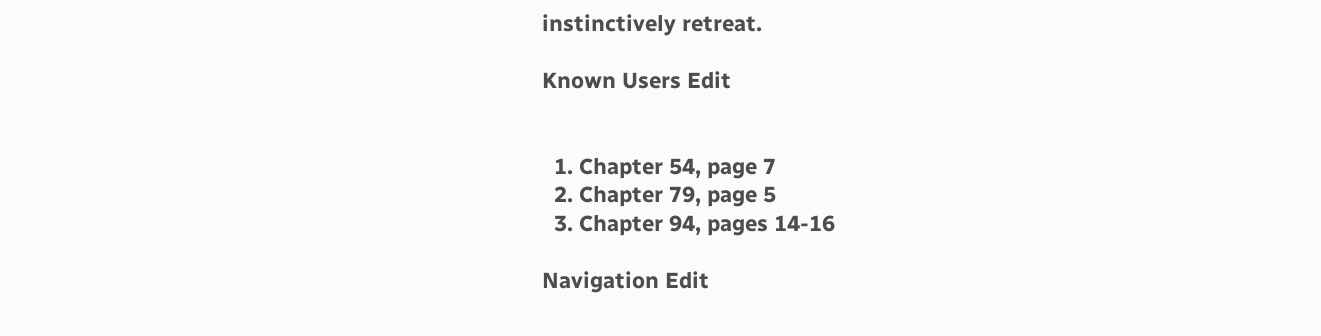instinctively retreat.

Known Users Edit


  1. Chapter 54, page 7
  2. Chapter 79, page 5
  3. Chapter 94, pages 14-16

Navigation Edit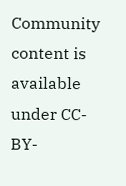Community content is available under CC-BY-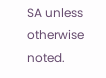SA unless otherwise noted.